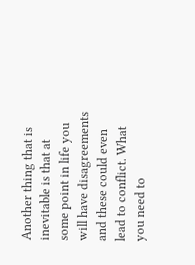Another thing that is inevitable is that at some point in life you will have disagreements and these could even lead to conflict. What you need to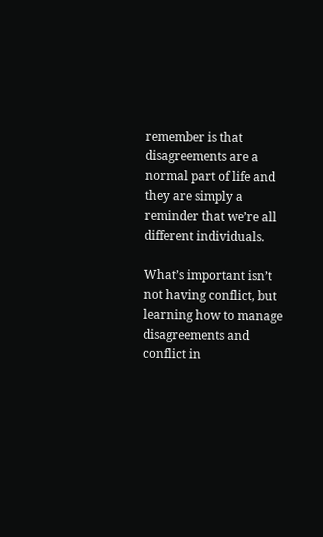remember is that disagreements are a normal part of life and they are simply a reminder that we’re all different individuals.

What’s important isn’t not having conflict, but learning how to manage disagreements and conflict in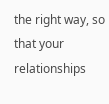the right way, so that your relationships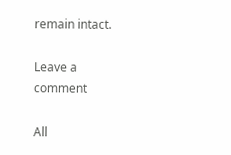remain intact.

Leave a comment

All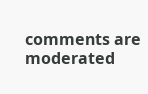comments are moderated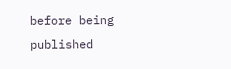before being published